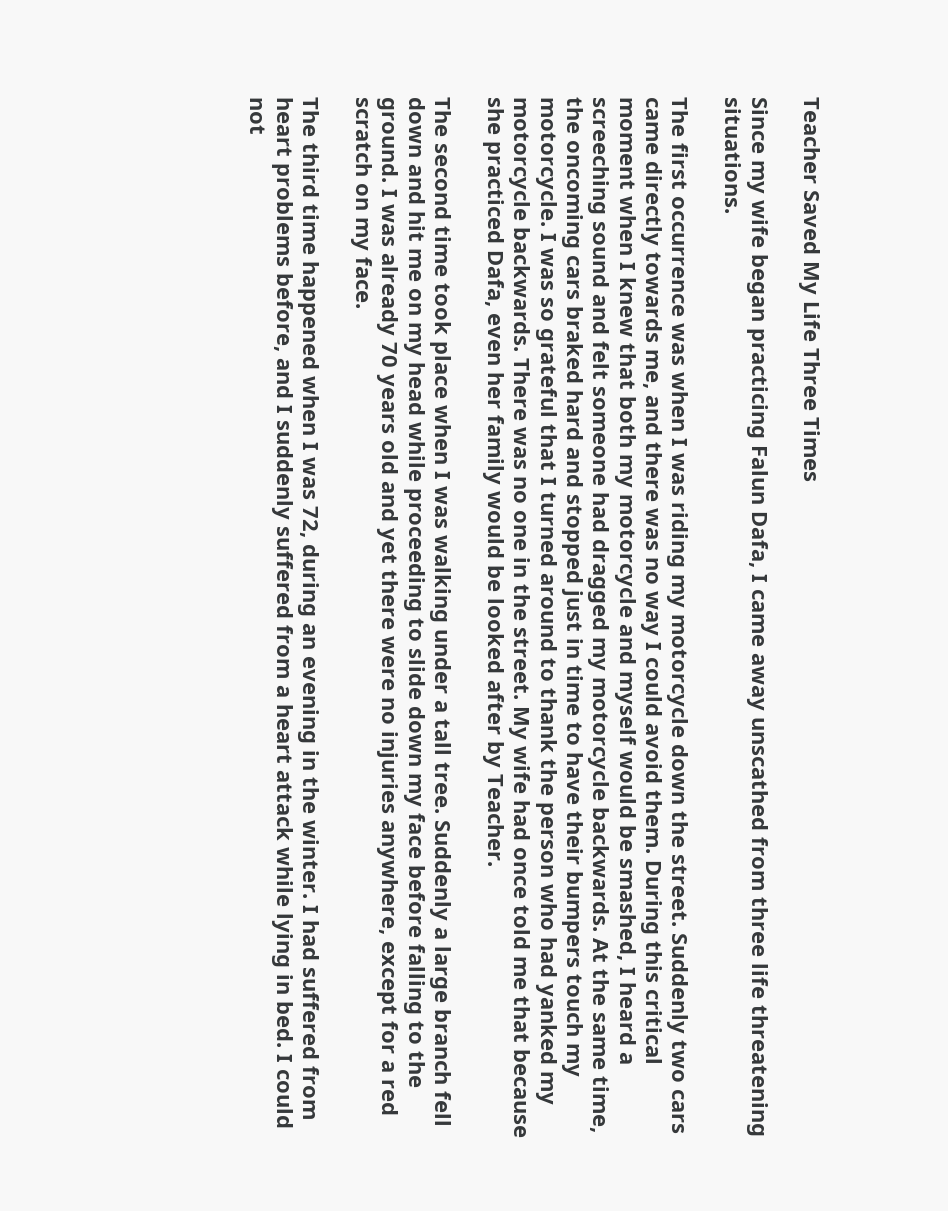Teacher Saved My Life Three Times

Since my wife began practicing Falun Dafa, I came away unscathed from three life threatening situations.

The first occurrence was when I was riding my motorcycle down the street. Suddenly two cars came directly towards me, and there was no way I could avoid them. During this critical moment when I knew that both my motorcycle and myself would be smashed, I heard a screeching sound and felt someone had dragged my motorcycle backwards. At the same time, the oncoming cars braked hard and stopped just in time to have their bumpers touch my motorcycle. I was so grateful that I turned around to thank the person who had yanked my motorcycle backwards. There was no one in the street. My wife had once told me that because she practiced Dafa, even her family would be looked after by Teacher.

The second time took place when I was walking under a tall tree. Suddenly a large branch fell down and hit me on my head while proceeding to slide down my face before falling to the ground. I was already 70 years old and yet there were no injuries anywhere, except for a red scratch on my face.

The third time happened when I was 72, during an evening in the winter. I had suffered from heart problems before, and I suddenly suffered from a heart attack while lying in bed. I could not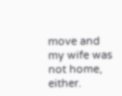move and my wife was not home, either.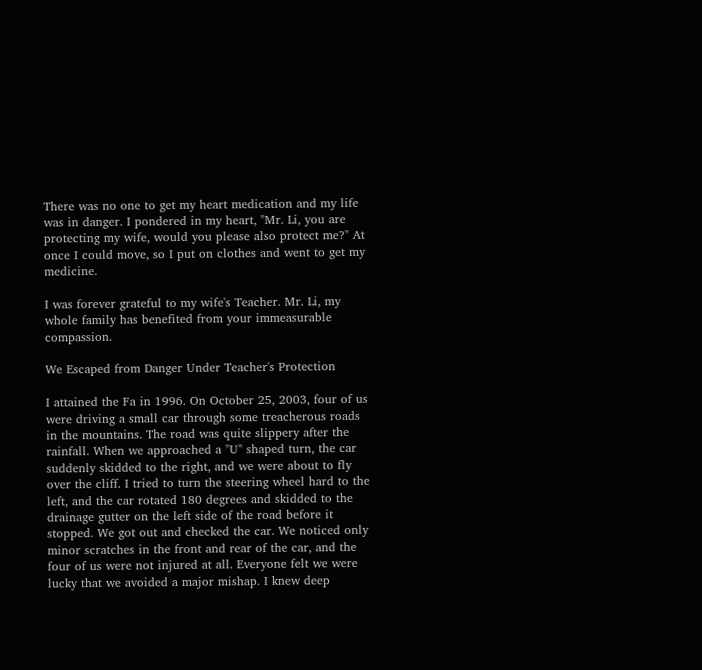There was no one to get my heart medication and my life was in danger. I pondered in my heart, "Mr. Li, you are protecting my wife, would you please also protect me?" At once I could move, so I put on clothes and went to get my medicine.

I was forever grateful to my wife's Teacher. Mr. Li, my whole family has benefited from your immeasurable compassion.

We Escaped from Danger Under Teacher's Protection

I attained the Fa in 1996. On October 25, 2003, four of us were driving a small car through some treacherous roads in the mountains. The road was quite slippery after the rainfall. When we approached a "U" shaped turn, the car suddenly skidded to the right, and we were about to fly over the cliff. I tried to turn the steering wheel hard to the left, and the car rotated 180 degrees and skidded to the drainage gutter on the left side of the road before it stopped. We got out and checked the car. We noticed only minor scratches in the front and rear of the car, and the four of us were not injured at all. Everyone felt we were lucky that we avoided a major mishap. I knew deep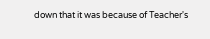down that it was because of Teacher's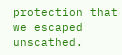protection that we escaped unscathed.